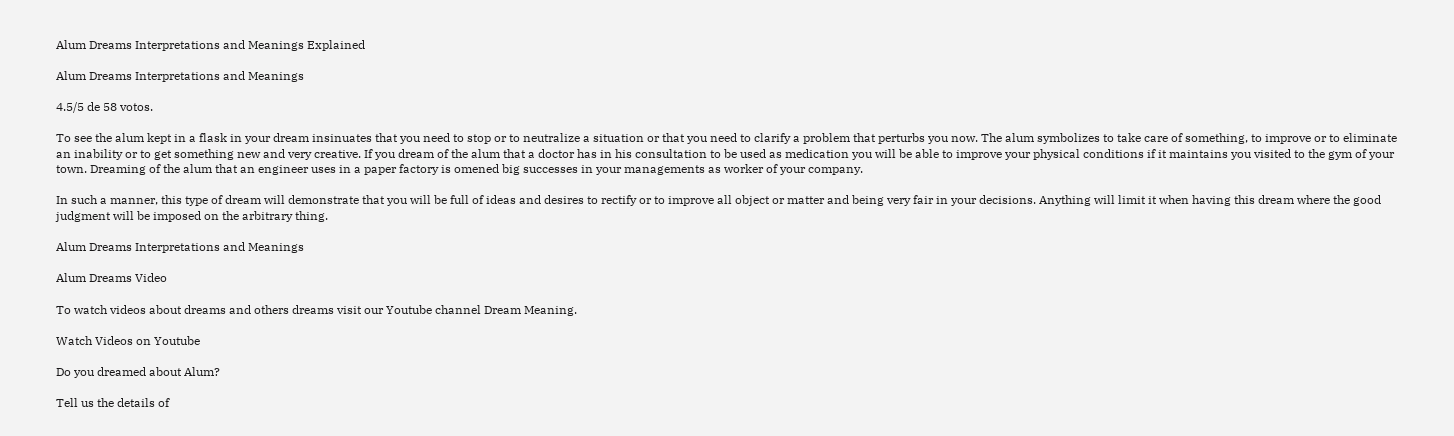Alum Dreams Interpretations and Meanings Explained

Alum Dreams Interpretations and Meanings

4.5/5 de 58 votos.

To see the alum kept in a flask in your dream insinuates that you need to stop or to neutralize a situation or that you need to clarify a problem that perturbs you now. The alum symbolizes to take care of something, to improve or to eliminate an inability or to get something new and very creative. If you dream of the alum that a doctor has in his consultation to be used as medication you will be able to improve your physical conditions if it maintains you visited to the gym of your town. Dreaming of the alum that an engineer uses in a paper factory is omened big successes in your managements as worker of your company.

In such a manner, this type of dream will demonstrate that you will be full of ideas and desires to rectify or to improve all object or matter and being very fair in your decisions. Anything will limit it when having this dream where the good judgment will be imposed on the arbitrary thing.

Alum Dreams Interpretations and Meanings

Alum Dreams Video

To watch videos about dreams and others dreams visit our Youtube channel Dream Meaning.

Watch Videos on Youtube

Do you dreamed about Alum?

Tell us the details of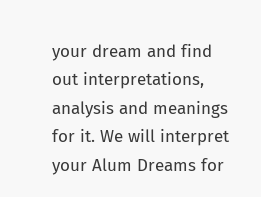your dream and find out interpretations, analysis and meanings for it. We will interpret your Alum Dreams for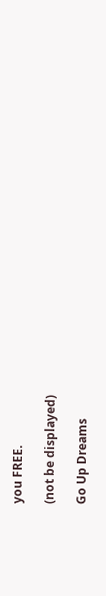you FREE.

(not be displayed)

Go Up Dreams